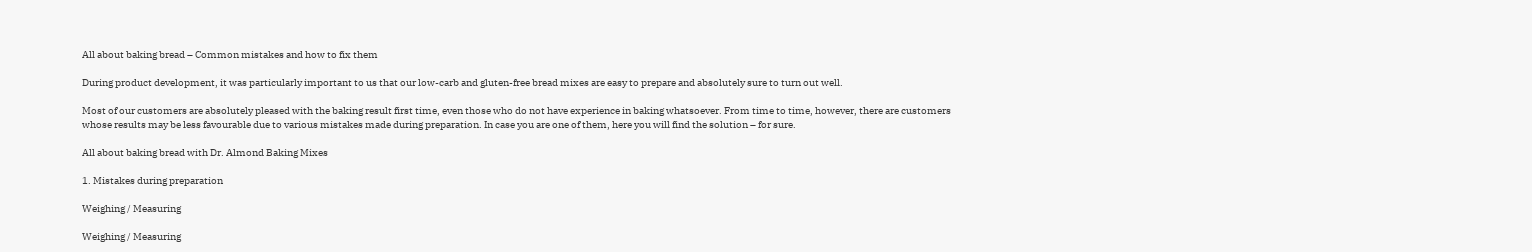All about baking bread – Common mistakes and how to fix them

During product development, it was particularly important to us that our low-carb and gluten-free bread mixes are easy to prepare and absolutely sure to turn out well.

Most of our customers are absolutely pleased with the baking result first time, even those who do not have experience in baking whatsoever. From time to time, however, there are customers whose results may be less favourable due to various mistakes made during preparation. In case you are one of them, here you will find the solution – for sure.

All about baking bread with Dr. Almond Baking Mixes

1. Mistakes during preparation

Weighing / Measuring

Weighing / Measuring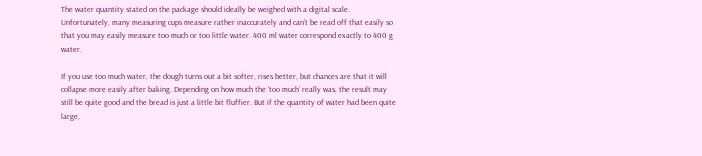The water quantity stated on the package should ideally be weighed with a digital scale. Unfortunately, many measuring cups measure rather inaccurately and can’t be read off that easily so that you may easily measure too much or too little water. 400 ml water correspond exactly to 400 g water.

If you use too much water, the dough turns out a bit softer, rises better, but chances are that it will collapse more easily after baking. Depending on how much the ‘too much’ really was, the result may still be quite good and the bread is just a little bit fluffier. But if the quantity of water had been quite large,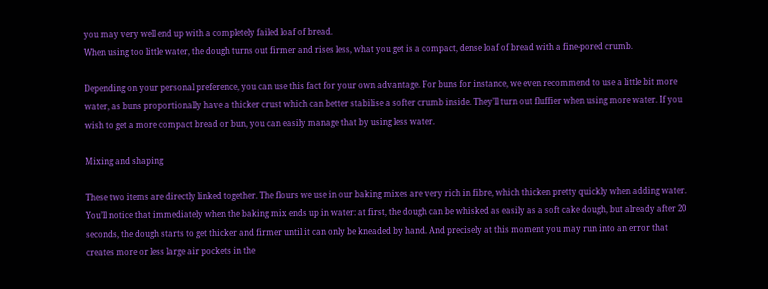you may very well end up with a completely failed loaf of bread.
When using too little water, the dough turns out firmer and rises less, what you get is a compact, dense loaf of bread with a fine-pored crumb.

Depending on your personal preference, you can use this fact for your own advantage. For buns for instance, we even recommend to use a little bit more water, as buns proportionally have a thicker crust which can better stabilise a softer crumb inside. They’ll turn out fluffier when using more water. If you wish to get a more compact bread or bun, you can easily manage that by using less water.

Mixing and shaping

These two items are directly linked together. The flours we use in our baking mixes are very rich in fibre, which thicken pretty quickly when adding water. You’ll notice that immediately when the baking mix ends up in water: at first, the dough can be whisked as easily as a soft cake dough, but already after 20 seconds, the dough starts to get thicker and firmer until it can only be kneaded by hand. And precisely at this moment you may run into an error that creates more or less large air pockets in the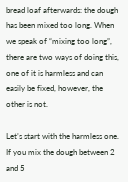bread loaf afterwards: the dough has been mixed too long. When we speak of “mixing too long”, there are two ways of doing this, one of it is harmless and can easily be fixed, however, the other is not.

Let’s start with the harmless one. If you mix the dough between 2 and 5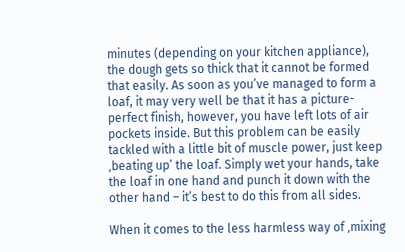minutes (depending on your kitchen appliance), the dough gets so thick that it cannot be formed that easily. As soon as you’ve managed to form a loaf, it may very well be that it has a picture-perfect finish, however, you have left lots of air pockets inside. But this problem can be easily tackled with a little bit of muscle power, just keep ‚beating up’ the loaf. Simply wet your hands, take the loaf in one hand and punch it down with the other hand – it’s best to do this from all sides.

When it comes to the less harmless way of ‚mixing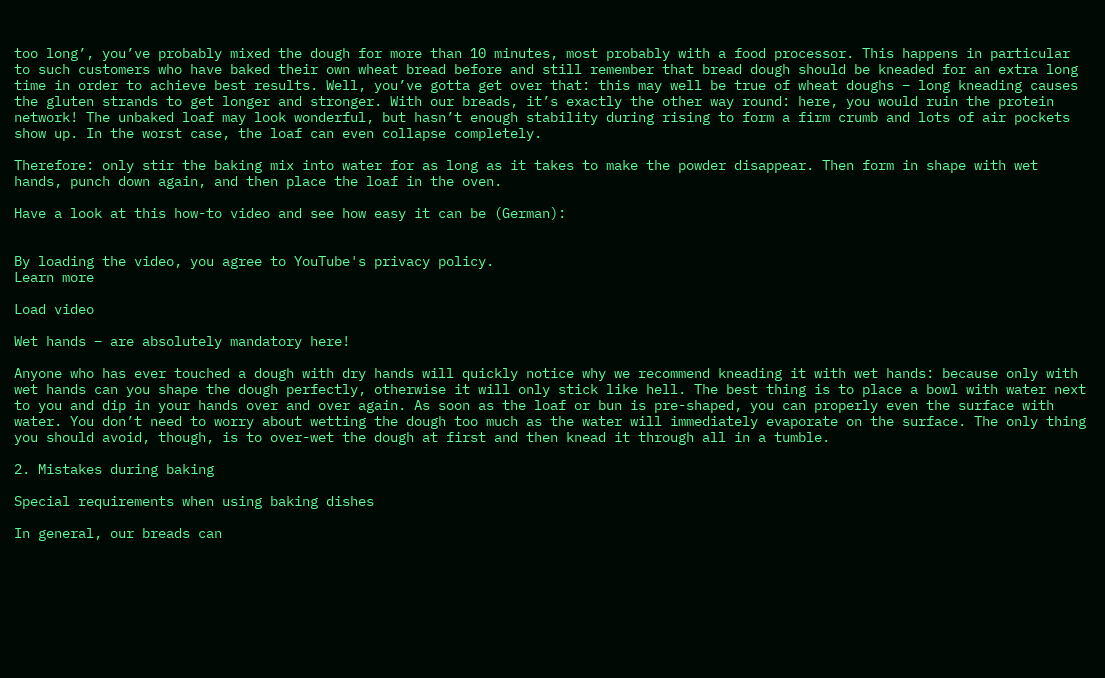too long’, you’ve probably mixed the dough for more than 10 minutes, most probably with a food processor. This happens in particular to such customers who have baked their own wheat bread before and still remember that bread dough should be kneaded for an extra long time in order to achieve best results. Well, you’ve gotta get over that: this may well be true of wheat doughs – long kneading causes the gluten strands to get longer and stronger. With our breads, it’s exactly the other way round: here, you would ruin the protein network! The unbaked loaf may look wonderful, but hasn’t enough stability during rising to form a firm crumb and lots of air pockets show up. In the worst case, the loaf can even collapse completely.

Therefore: only stir the baking mix into water for as long as it takes to make the powder disappear. Then form in shape with wet hands, punch down again, and then place the loaf in the oven.

Have a look at this how-to video and see how easy it can be (German):


By loading the video, you agree to YouTube's privacy policy.
Learn more

Load video

Wet hands – are absolutely mandatory here!

Anyone who has ever touched a dough with dry hands will quickly notice why we recommend kneading it with wet hands: because only with wet hands can you shape the dough perfectly, otherwise it will only stick like hell. The best thing is to place a bowl with water next to you and dip in your hands over and over again. As soon as the loaf or bun is pre-shaped, you can properly even the surface with water. You don’t need to worry about wetting the dough too much as the water will immediately evaporate on the surface. The only thing you should avoid, though, is to over-wet the dough at first and then knead it through all in a tumble.

2. Mistakes during baking

Special requirements when using baking dishes

In general, our breads can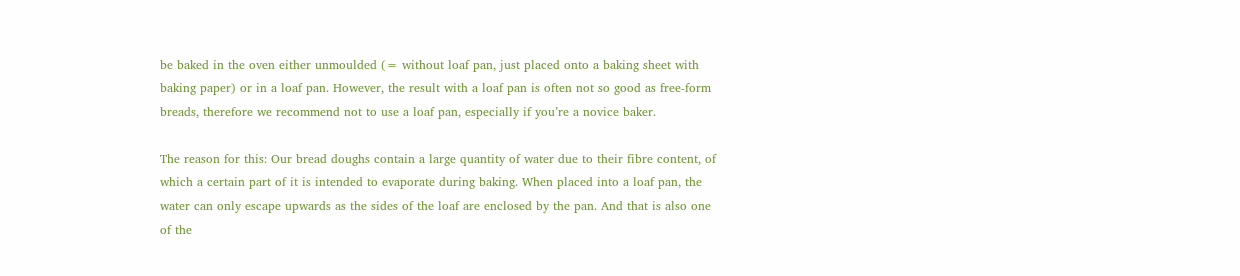be baked in the oven either unmoulded (= without loaf pan, just placed onto a baking sheet with baking paper) or in a loaf pan. However, the result with a loaf pan is often not so good as free-form breads, therefore we recommend not to use a loaf pan, especially if you’re a novice baker.

The reason for this: Our bread doughs contain a large quantity of water due to their fibre content, of which a certain part of it is intended to evaporate during baking. When placed into a loaf pan, the water can only escape upwards as the sides of the loaf are enclosed by the pan. And that is also one of the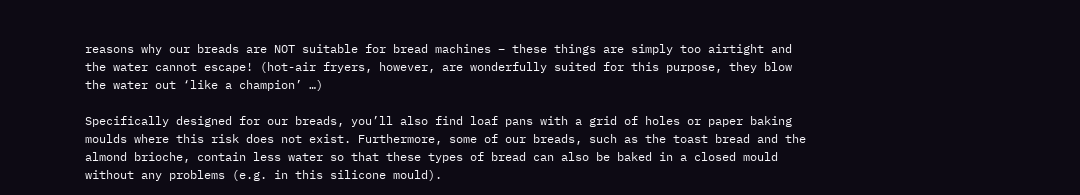reasons why our breads are NOT suitable for bread machines – these things are simply too airtight and the water cannot escape! (hot-air fryers, however, are wonderfully suited for this purpose, they blow the water out ‘like a champion’ …)

Specifically designed for our breads, you’ll also find loaf pans with a grid of holes or paper baking moulds where this risk does not exist. Furthermore, some of our breads, such as the toast bread and the almond brioche, contain less water so that these types of bread can also be baked in a closed mould without any problems (e.g. in this silicone mould).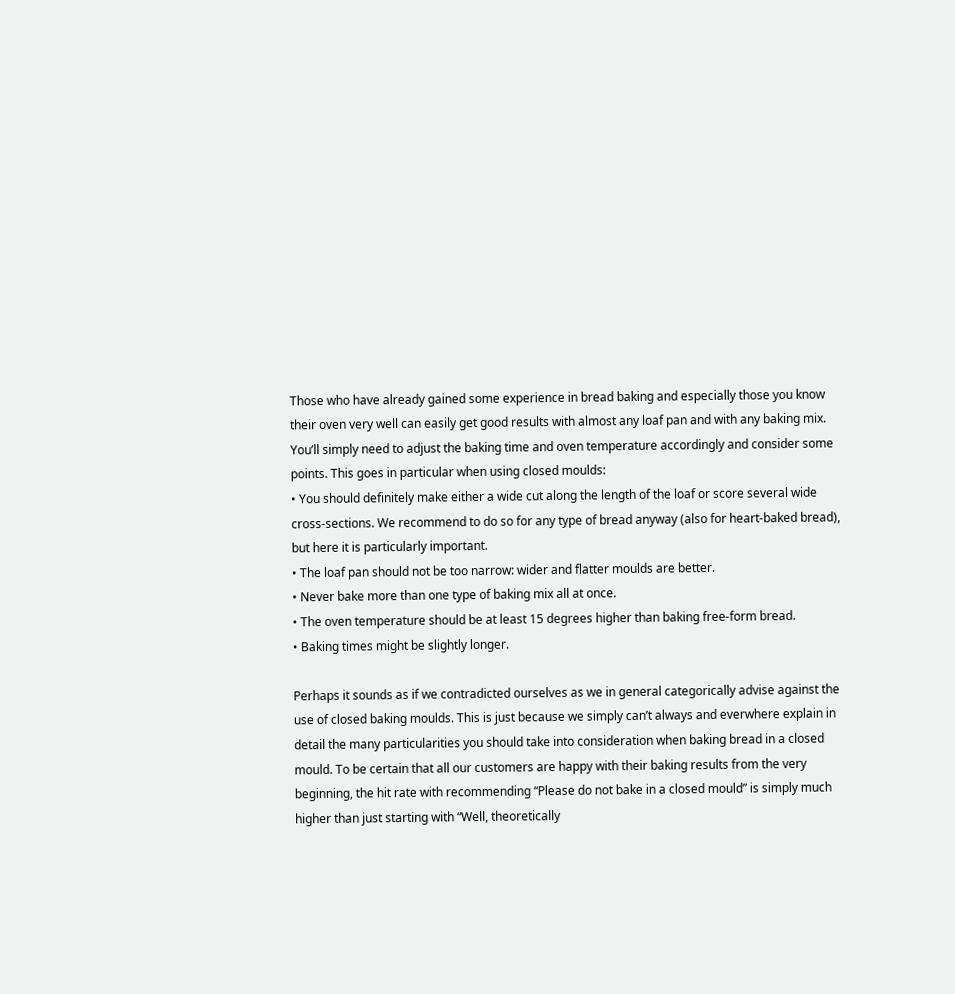Those who have already gained some experience in bread baking and especially those you know their oven very well can easily get good results with almost any loaf pan and with any baking mix. You’ll simply need to adjust the baking time and oven temperature accordingly and consider some points. This goes in particular when using closed moulds:
• You should definitely make either a wide cut along the length of the loaf or score several wide cross-sections. We recommend to do so for any type of bread anyway (also for heart-baked bread), but here it is particularly important.
• The loaf pan should not be too narrow: wider and flatter moulds are better.
• Never bake more than one type of baking mix all at once.
• The oven temperature should be at least 15 degrees higher than baking free-form bread.
• Baking times might be slightly longer.

Perhaps it sounds as if we contradicted ourselves as we in general categorically advise against the use of closed baking moulds. This is just because we simply can’t always and everwhere explain in detail the many particularities you should take into consideration when baking bread in a closed mould. To be certain that all our customers are happy with their baking results from the very beginning, the hit rate with recommending “Please do not bake in a closed mould” is simply much higher than just starting with “Well, theoretically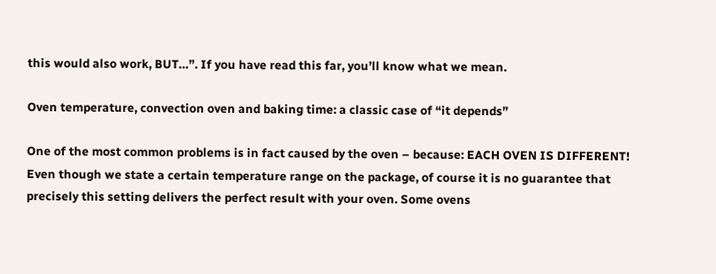this would also work, BUT…”. If you have read this far, you’ll know what we mean.

Oven temperature, convection oven and baking time: a classic case of “it depends”

One of the most common problems is in fact caused by the oven – because: EACH OVEN IS DIFFERENT!
Even though we state a certain temperature range on the package, of course it is no guarantee that precisely this setting delivers the perfect result with your oven. Some ovens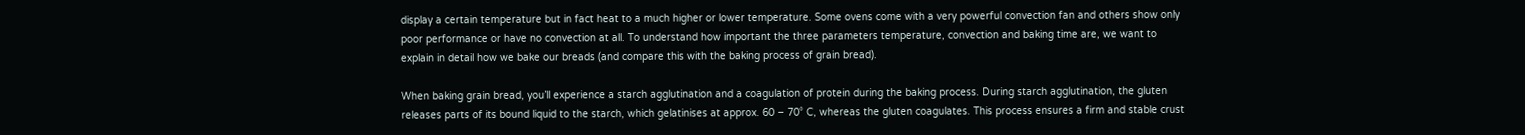display a certain temperature but in fact heat to a much higher or lower temperature. Some ovens come with a very powerful convection fan and others show only poor performance or have no convection at all. To understand how important the three parameters temperature, convection and baking time are, we want to explain in detail how we bake our breads (and compare this with the baking process of grain bread).

When baking grain bread, you’ll experience a starch agglutination and a coagulation of protein during the baking process. During starch agglutination, the gluten releases parts of its bound liquid to the starch, which gelatinises at approx. 60 – 70° C, whereas the gluten coagulates. This process ensures a firm and stable crust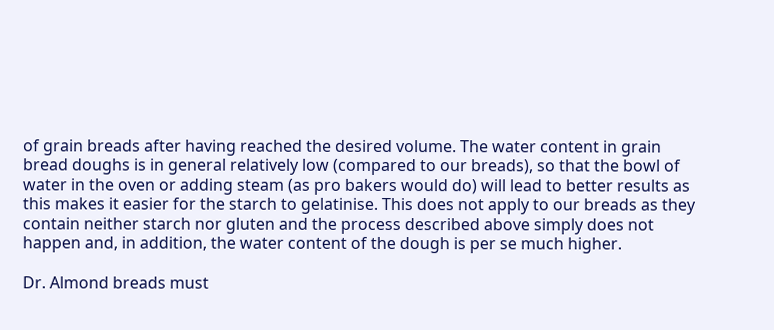of grain breads after having reached the desired volume. The water content in grain bread doughs is in general relatively low (compared to our breads), so that the bowl of water in the oven or adding steam (as pro bakers would do) will lead to better results as this makes it easier for the starch to gelatinise. This does not apply to our breads as they contain neither starch nor gluten and the process described above simply does not happen and, in addition, the water content of the dough is per se much higher.

Dr. Almond breads must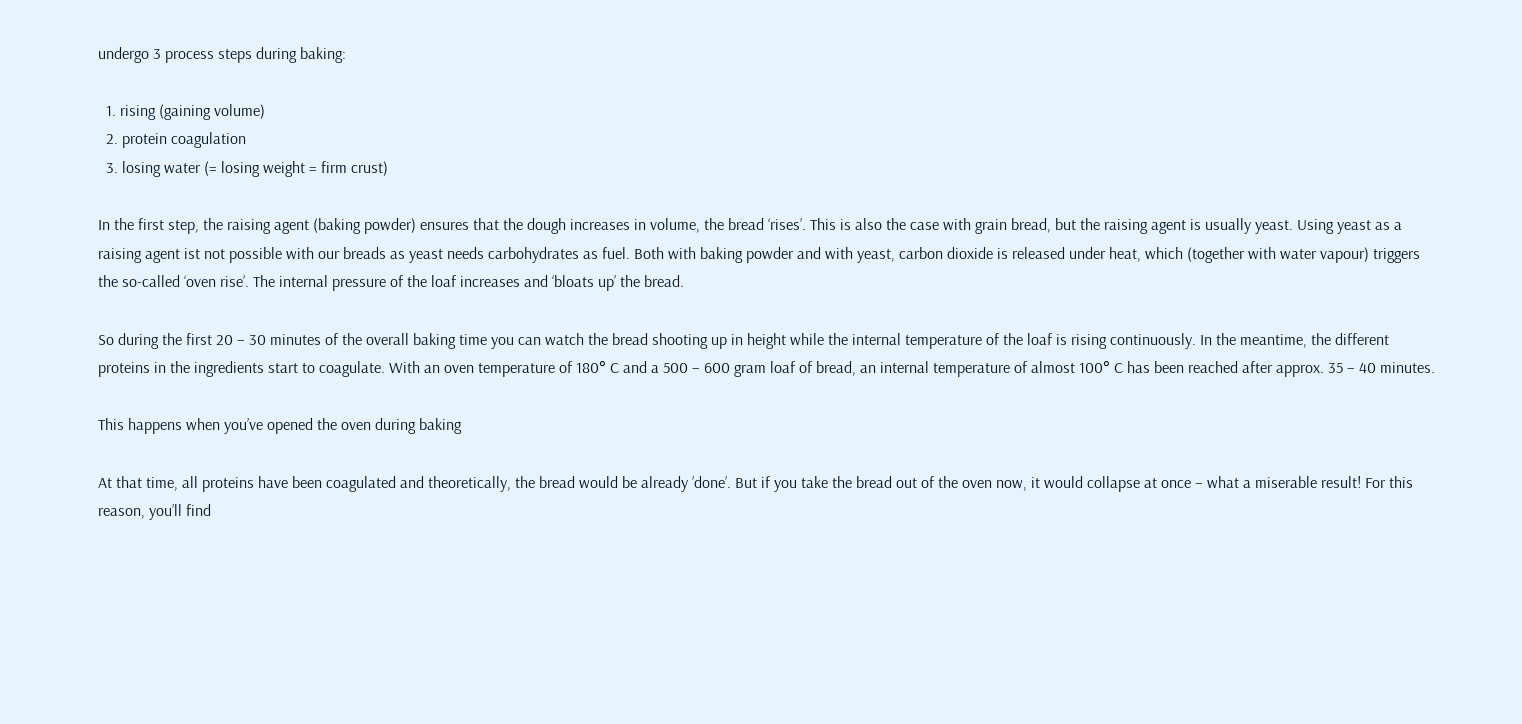undergo 3 process steps during baking:

  1. rising (gaining volume)
  2. protein coagulation
  3. losing water (= losing weight = firm crust)

In the first step, the raising agent (baking powder) ensures that the dough increases in volume, the bread ‘rises’. This is also the case with grain bread, but the raising agent is usually yeast. Using yeast as a raising agent ist not possible with our breads as yeast needs carbohydrates as fuel. Both with baking powder and with yeast, carbon dioxide is released under heat, which (together with water vapour) triggers the so-called ‘oven rise’. The internal pressure of the loaf increases and ‘bloats up’ the bread.

So during the first 20 – 30 minutes of the overall baking time you can watch the bread shooting up in height while the internal temperature of the loaf is rising continuously. In the meantime, the different proteins in the ingredients start to coagulate. With an oven temperature of 180° C and a 500 – 600 gram loaf of bread, an internal temperature of almost 100° C has been reached after approx. 35 – 40 minutes.

This happens when you’ve opened the oven during baking

At that time, all proteins have been coagulated and theoretically, the bread would be already ’done’. But if you take the bread out of the oven now, it would collapse at once – what a miserable result! For this reason, you’ll find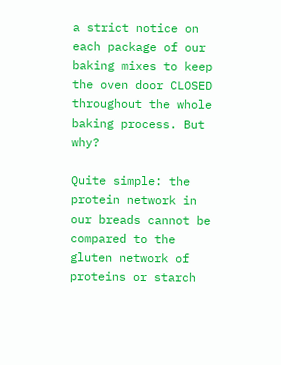a strict notice on each package of our baking mixes to keep the oven door CLOSED throughout the whole baking process. But why?

Quite simple: the protein network in our breads cannot be compared to the gluten network of proteins or starch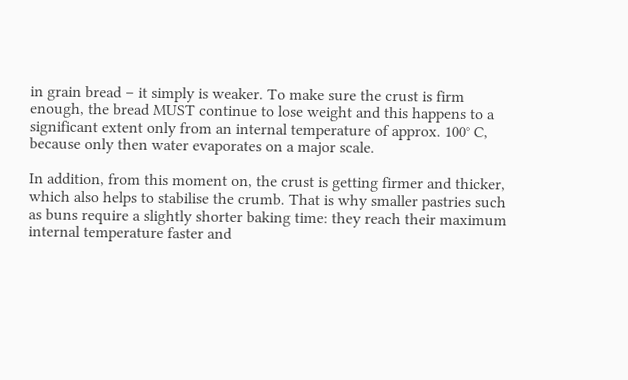in grain bread – it simply is weaker. To make sure the crust is firm enough, the bread MUST continue to lose weight and this happens to a significant extent only from an internal temperature of approx. 100° C, because only then water evaporates on a major scale.

In addition, from this moment on, the crust is getting firmer and thicker, which also helps to stabilise the crumb. That is why smaller pastries such as buns require a slightly shorter baking time: they reach their maximum internal temperature faster and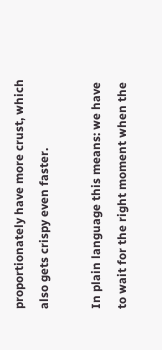proportionately have more crust, which also gets crispy even faster.

In plain language this means: we have to wait for the right moment when the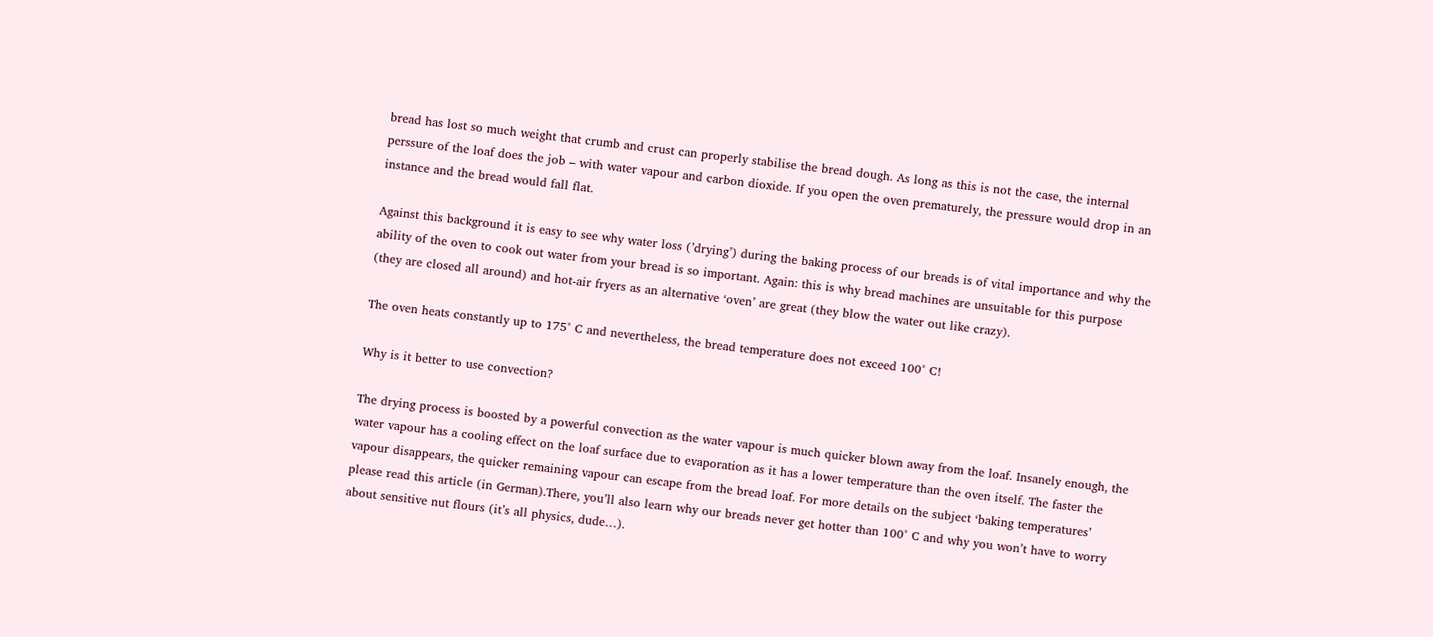bread has lost so much weight that crumb and crust can properly stabilise the bread dough. As long as this is not the case, the internal perssure of the loaf does the job – with water vapour and carbon dioxide. If you open the oven prematurely, the pressure would drop in an instance and the bread would fall flat.

Against this background it is easy to see why water loss (’drying’) during the baking process of our breads is of vital importance and why the ability of the oven to cook out water from your bread is so important. Again: this is why bread machines are unsuitable for this purpose (they are closed all around) and hot-air fryers as an alternative ‘oven’ are great (they blow the water out like crazy).

The oven heats constantly up to 175° C and nevertheless, the bread temperature does not exceed 100° C!

Why is it better to use convection?

The drying process is boosted by a powerful convection as the water vapour is much quicker blown away from the loaf. Insanely enough, the water vapour has a cooling effect on the loaf surface due to evaporation as it has a lower temperature than the oven itself. The faster the vapour disappears, the quicker remaining vapour can escape from the bread loaf. For more details on the subject ‘baking temperatures’ please read this article (in German).There, you’ll also learn why our breads never get hotter than 100° C and why you won’t have to worry about sensitive nut flours (it’s all physics, dude…).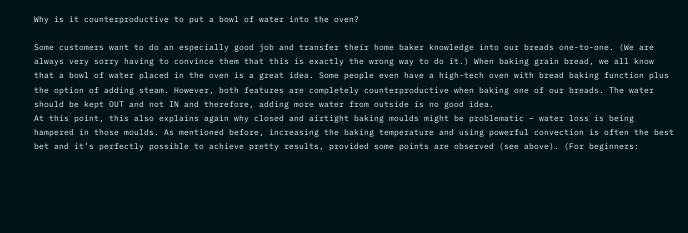Why is it counterproductive to put a bowl of water into the oven?

Some customers want to do an especially good job and transfer their home baker knowledge into our breads one-to-one. (We are always very sorry having to convince them that this is exactly the wrong way to do it.) When baking grain bread, we all know that a bowl of water placed in the oven is a great idea. Some people even have a high-tech oven with bread baking function plus the option of adding steam. However, both features are completely counterproductive when baking one of our breads. The water should be kept OUT and not IN and therefore, adding more water from outside is no good idea.
At this point, this also explains again why closed and airtight baking moulds might be problematic – water loss is being hampered in those moulds. As mentioned before, increasing the baking temperature and using powerful convection is often the best bet and it’s perfectly possible to achieve pretty results, provided some points are observed (see above). (For beginners: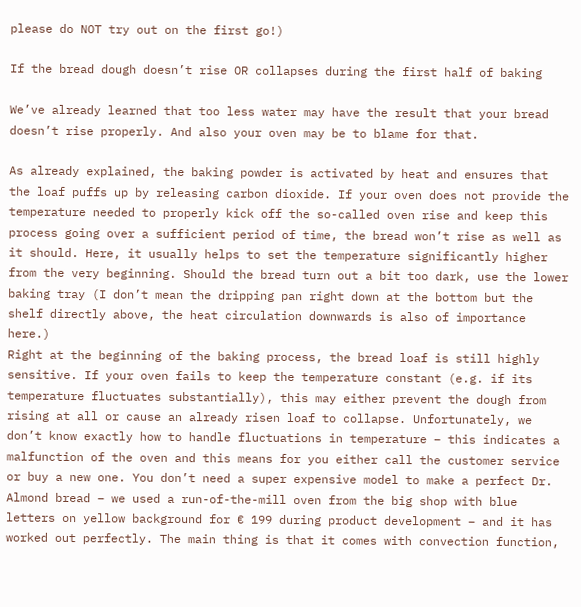please do NOT try out on the first go!)

If the bread dough doesn’t rise OR collapses during the first half of baking

We’ve already learned that too less water may have the result that your bread doesn’t rise properly. And also your oven may be to blame for that.

As already explained, the baking powder is activated by heat and ensures that the loaf puffs up by releasing carbon dioxide. If your oven does not provide the temperature needed to properly kick off the so-called oven rise and keep this process going over a sufficient period of time, the bread won’t rise as well as it should. Here, it usually helps to set the temperature significantly higher from the very beginning. Should the bread turn out a bit too dark, use the lower baking tray (I don’t mean the dripping pan right down at the bottom but the shelf directly above, the heat circulation downwards is also of importance here.)
Right at the beginning of the baking process, the bread loaf is still highly sensitive. If your oven fails to keep the temperature constant (e.g. if its temperature fluctuates substantially), this may either prevent the dough from rising at all or cause an already risen loaf to collapse. Unfortunately, we don’t know exactly how to handle fluctuations in temperature – this indicates a malfunction of the oven and this means for you either call the customer service or buy a new one. You don’t need a super expensive model to make a perfect Dr. Almond bread – we used a run-of-the-mill oven from the big shop with blue letters on yellow background for € 199 during product development – and it has worked out perfectly. The main thing is that it comes with convection function,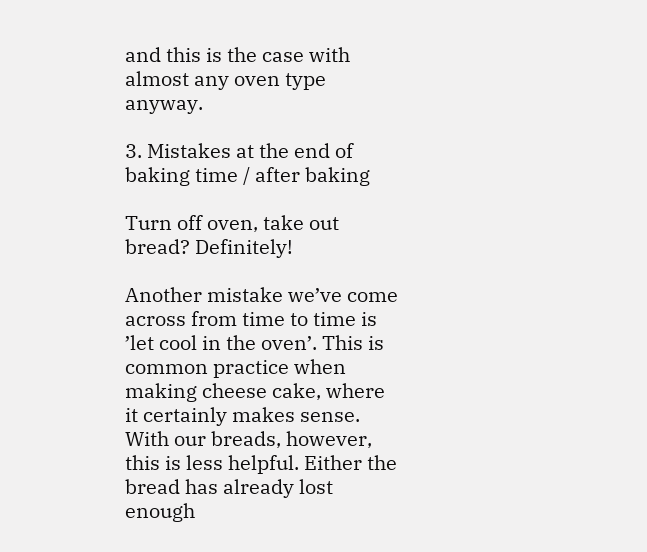and this is the case with almost any oven type anyway.

3. Mistakes at the end of baking time / after baking

Turn off oven, take out bread? Definitely!

Another mistake we’ve come across from time to time is ’let cool in the oven’. This is common practice when making cheese cake, where it certainly makes sense. With our breads, however, this is less helpful. Either the bread has already lost enough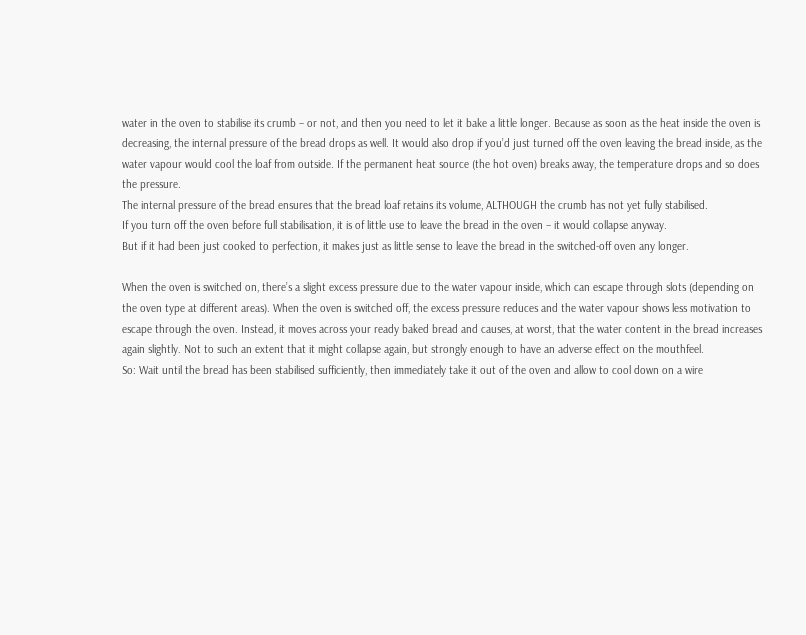water in the oven to stabilise its crumb – or not, and then you need to let it bake a little longer. Because as soon as the heat inside the oven is decreasing, the internal pressure of the bread drops as well. It would also drop if you’d just turned off the oven leaving the bread inside, as the water vapour would cool the loaf from outside. If the permanent heat source (the hot oven) breaks away, the temperature drops and so does the pressure.
The internal pressure of the bread ensures that the bread loaf retains its volume, ALTHOUGH the crumb has not yet fully stabilised.
If you turn off the oven before full stabilisation, it is of little use to leave the bread in the oven – it would collapse anyway.
But if it had been just cooked to perfection, it makes just as little sense to leave the bread in the switched-off oven any longer.

When the oven is switched on, there’s a slight excess pressure due to the water vapour inside, which can escape through slots (depending on the oven type at different areas). When the oven is switched off, the excess pressure reduces and the water vapour shows less motivation to escape through the oven. Instead, it moves across your ready baked bread and causes, at worst, that the water content in the bread increases again slightly. Not to such an extent that it might collapse again, but strongly enough to have an adverse effect on the mouthfeel.
So: Wait until the bread has been stabilised sufficiently, then immediately take it out of the oven and allow to cool down on a wire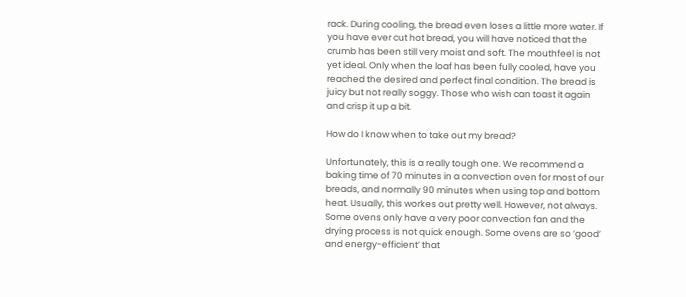rack. During cooling, the bread even loses a little more water. If you have ever cut hot bread, you will have noticed that the crumb has been still very moist and soft. The mouthfeel is not yet ideal. Only when the loaf has been fully cooled, have you reached the desired and perfect final condition. The bread is juicy but not really soggy. Those who wish can toast it again and crisp it up a bit.

How do I know when to take out my bread?

Unfortunately, this is a really tough one. We recommend a baking time of 70 minutes in a convection oven for most of our breads, and normally 90 minutes when using top and bottom heat. Usually, this workes out pretty well. However, not always. Some ovens only have a very poor convection fan and the drying process is not quick enough. Some ovens are so ’good’ and energy-efficient’ that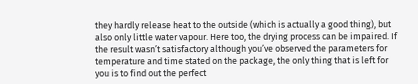they hardly release heat to the outside (which is actually a good thing), but also only little water vapour. Here too, the drying process can be impaired. If the result wasn’t satisfactory although you’ve observed the parameters for temperature and time stated on the package, the only thing that is left for you is to find out the perfect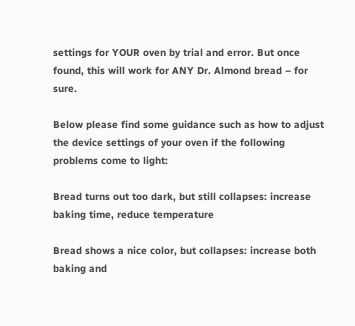settings for YOUR oven by trial and error. But once found, this will work for ANY Dr. Almond bread – for sure.

Below please find some guidance such as how to adjust the device settings of your oven if the following problems come to light:

Bread turns out too dark, but still collapses: increase baking time, reduce temperature

Bread shows a nice color, but collapses: increase both baking and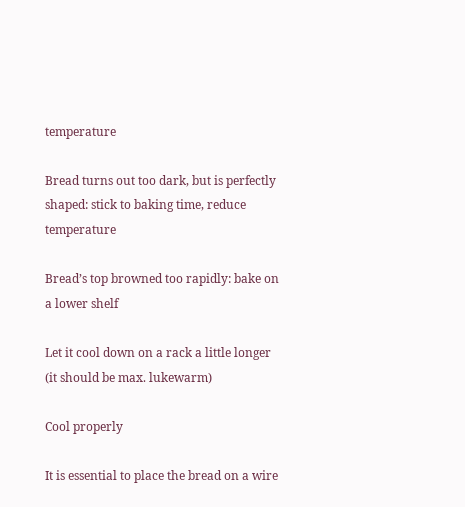temperature

Bread turns out too dark, but is perfectly shaped: stick to baking time, reduce temperature

Bread’s top browned too rapidly: bake on a lower shelf

Let it cool down on a rack a little longer (it should be max. lukewarm)

Cool properly

It is essential to place the bread on a wire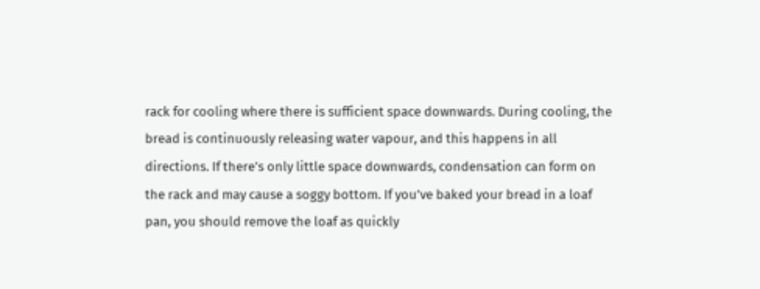rack for cooling where there is sufficient space downwards. During cooling, the bread is continuously releasing water vapour, and this happens in all directions. If there’s only little space downwards, condensation can form on the rack and may cause a soggy bottom. If you’ve baked your bread in a loaf pan, you should remove the loaf as quickly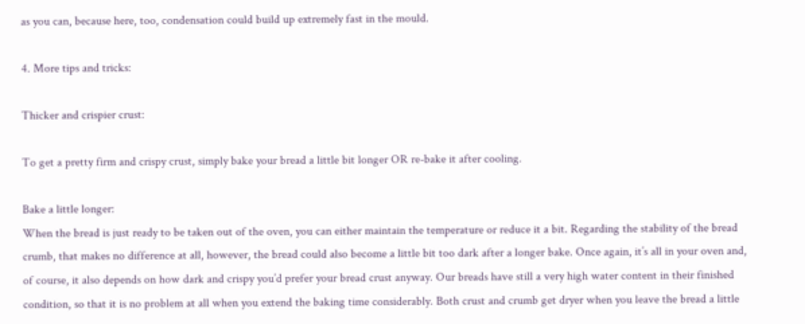as you can, because here, too, condensation could build up extremely fast in the mould.

4. More tips and tricks:

Thicker and crispier crust:

To get a pretty firm and crispy crust, simply bake your bread a little bit longer OR re-bake it after cooling.

Bake a little longer:
When the bread is just ready to be taken out of the oven, you can either maintain the temperature or reduce it a bit. Regarding the stability of the bread crumb, that makes no difference at all, however, the bread could also become a little bit too dark after a longer bake. Once again, it’s all in your oven and, of course, it also depends on how dark and crispy you’d prefer your bread crust anyway. Our breads have still a very high water content in their finished condition, so that it is no problem at all when you extend the baking time considerably. Both crust and crumb get dryer when you leave the bread a little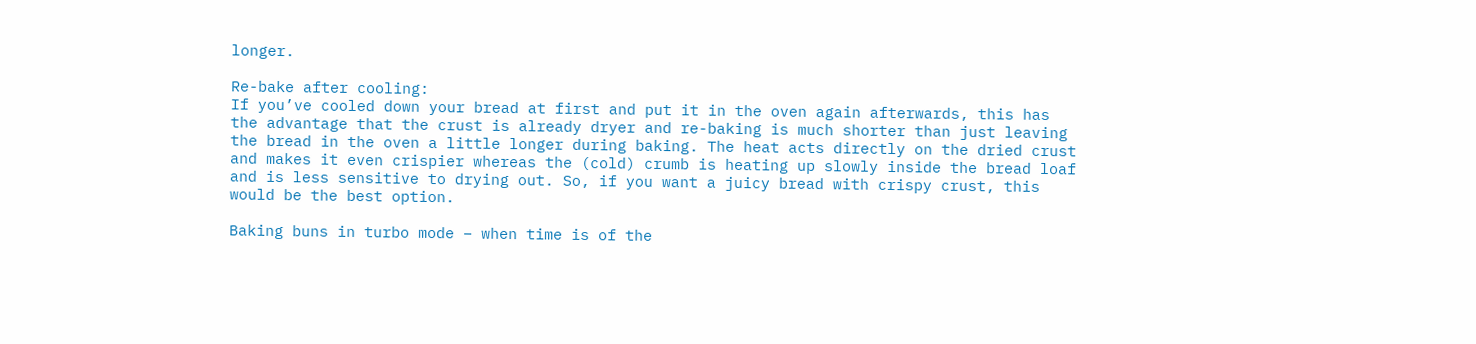longer.

Re-bake after cooling:
If you’ve cooled down your bread at first and put it in the oven again afterwards, this has the advantage that the crust is already dryer and re-baking is much shorter than just leaving the bread in the oven a little longer during baking. The heat acts directly on the dried crust and makes it even crispier whereas the (cold) crumb is heating up slowly inside the bread loaf and is less sensitive to drying out. So, if you want a juicy bread with crispy crust, this would be the best option.

Baking buns in turbo mode – when time is of the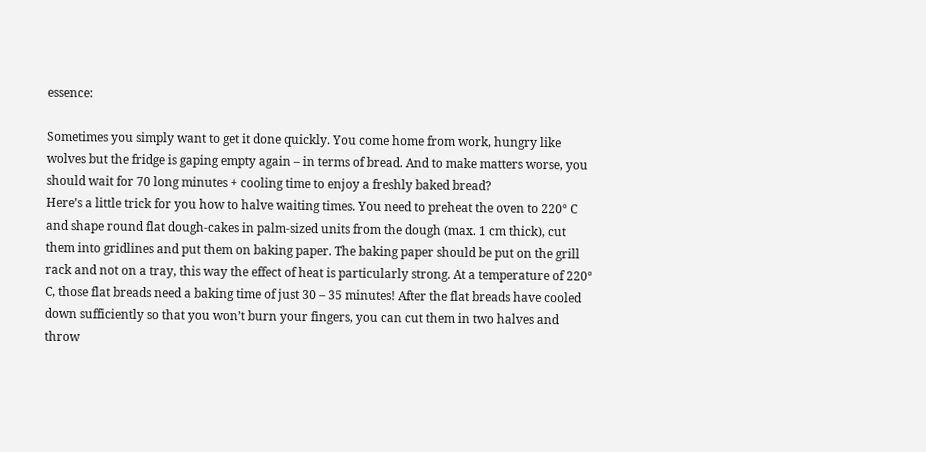essence:

Sometimes you simply want to get it done quickly. You come home from work, hungry like wolves but the fridge is gaping empty again – in terms of bread. And to make matters worse, you should wait for 70 long minutes + cooling time to enjoy a freshly baked bread?
Here’s a little trick for you how to halve waiting times. You need to preheat the oven to 220° C and shape round flat dough-cakes in palm-sized units from the dough (max. 1 cm thick), cut them into gridlines and put them on baking paper. The baking paper should be put on the grill rack and not on a tray, this way the effect of heat is particularly strong. At a temperature of 220° C, those flat breads need a baking time of just 30 – 35 minutes! After the flat breads have cooled down sufficiently so that you won’t burn your fingers, you can cut them in two halves and throw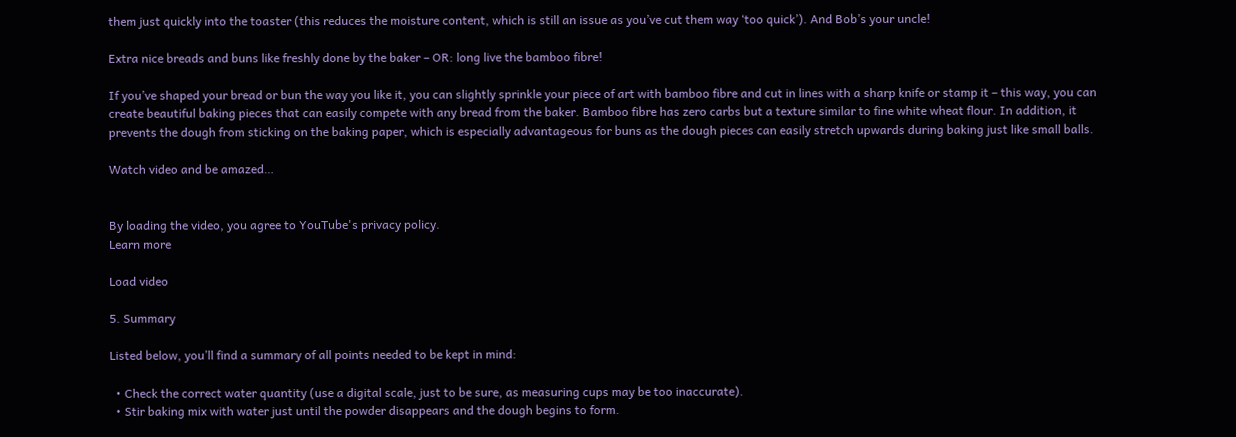them just quickly into the toaster (this reduces the moisture content, which is still an issue as you’ve cut them way ‘too quick’). And Bob’s your uncle!

Extra nice breads and buns like freshly done by the baker – OR: long live the bamboo fibre!

If you’ve shaped your bread or bun the way you like it, you can slightly sprinkle your piece of art with bamboo fibre and cut in lines with a sharp knife or stamp it – this way, you can create beautiful baking pieces that can easily compete with any bread from the baker. Bamboo fibre has zero carbs but a texture similar to fine white wheat flour. In addition, it prevents the dough from sticking on the baking paper, which is especially advantageous for buns as the dough pieces can easily stretch upwards during baking just like small balls.

Watch video and be amazed…


By loading the video, you agree to YouTube's privacy policy.
Learn more

Load video

5. Summary

Listed below, you’ll find a summary of all points needed to be kept in mind:

  • Check the correct water quantity (use a digital scale, just to be sure, as measuring cups may be too inaccurate).
  • Stir baking mix with water just until the powder disappears and the dough begins to form.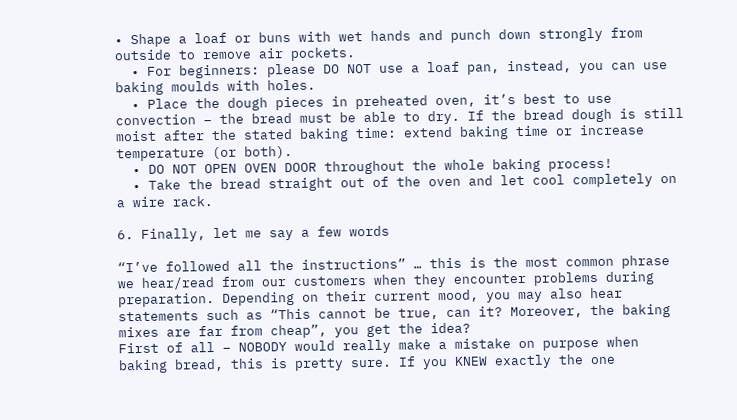• Shape a loaf or buns with wet hands and punch down strongly from outside to remove air pockets.
  • For beginners: please DO NOT use a loaf pan, instead, you can use baking moulds with holes.
  • Place the dough pieces in preheated oven, it’s best to use convection – the bread must be able to dry. If the bread dough is still moist after the stated baking time: extend baking time or increase temperature (or both).
  • DO NOT OPEN OVEN DOOR throughout the whole baking process!
  • Take the bread straight out of the oven and let cool completely on a wire rack.

6. Finally, let me say a few words

“I’ve followed all the instructions” … this is the most common phrase we hear/read from our customers when they encounter problems during preparation. Depending on their current mood, you may also hear statements such as “This cannot be true, can it? Moreover, the baking mixes are far from cheap”, you get the idea?
First of all – NOBODY would really make a mistake on purpose when baking bread, this is pretty sure. If you KNEW exactly the one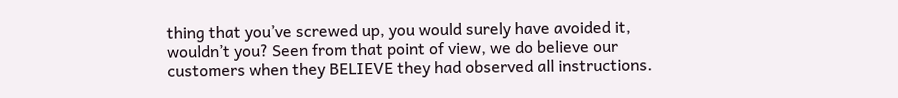thing that you’ve screwed up, you would surely have avoided it, wouldn’t you? Seen from that point of view, we do believe our customers when they BELIEVE they had observed all instructions.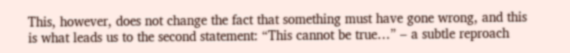This, however, does not change the fact that something must have gone wrong, and this is what leads us to the second statement: “This cannot be true…” – a subtle reproach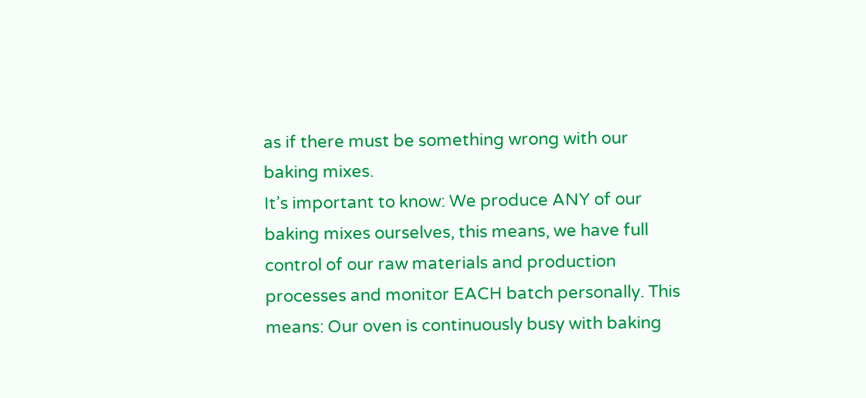as if there must be something wrong with our baking mixes.
It’s important to know: We produce ANY of our baking mixes ourselves, this means, we have full control of our raw materials and production processes and monitor EACH batch personally. This means: Our oven is continuously busy with baking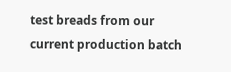test breads from our current production batch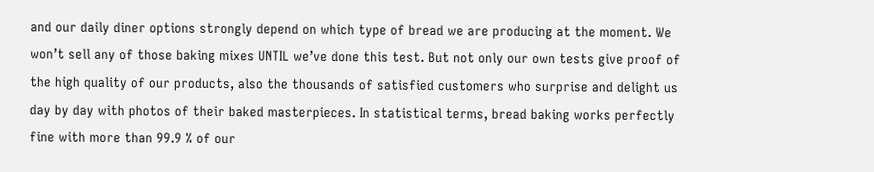and our daily diner options strongly depend on which type of bread we are producing at the moment. We won’t sell any of those baking mixes UNTIL we’ve done this test. But not only our own tests give proof of the high quality of our products, also the thousands of satisfied customers who surprise and delight us day by day with photos of their baked masterpieces. In statistical terms, bread baking works perfectly fine with more than 99.9 % of our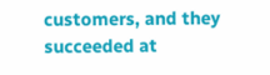customers, and they succeeded at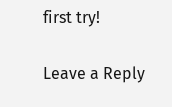first try!

Leave a Reply